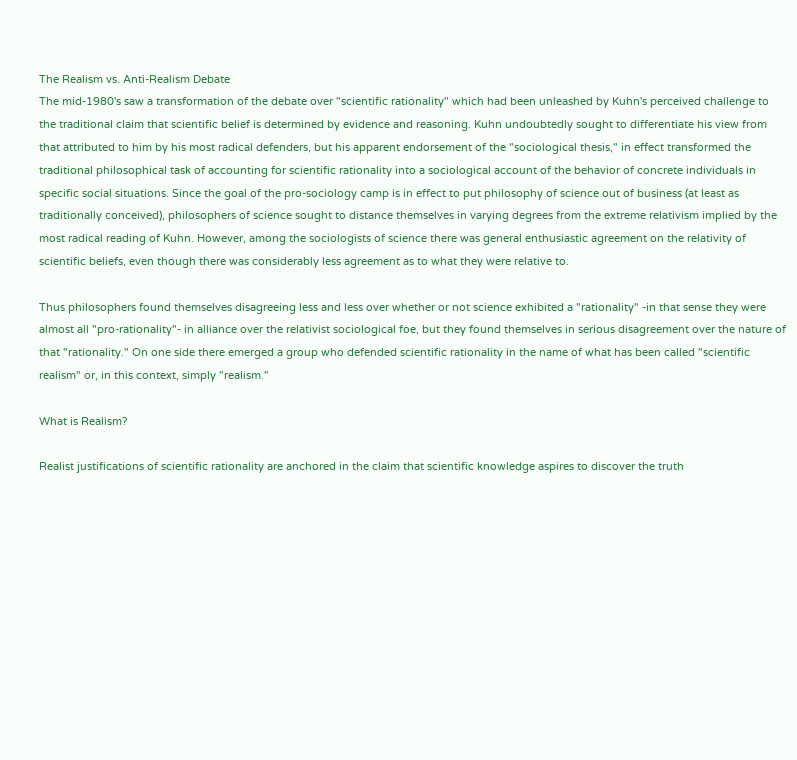The Realism vs. Anti-Realism Debate
The mid-1980's saw a transformation of the debate over "scientific rationality" which had been unleashed by Kuhn's perceived challenge to the traditional claim that scientific belief is determined by evidence and reasoning. Kuhn undoubtedly sought to differentiate his view from that attributed to him by his most radical defenders, but his apparent endorsement of the "sociological thesis," in effect transformed the traditional philosophical task of accounting for scientific rationality into a sociological account of the behavior of concrete individuals in specific social situations. Since the goal of the pro-sociology camp is in effect to put philosophy of science out of business (at least as traditionally conceived), philosophers of science sought to distance themselves in varying degrees from the extreme relativism implied by the most radical reading of Kuhn. However, among the sociologists of science there was general enthusiastic agreement on the relativity of scientific beliefs, even though there was considerably less agreement as to what they were relative to.

Thus philosophers found themselves disagreeing less and less over whether or not science exhibited a "rationality" -in that sense they were almost all "pro-rationality"- in alliance over the relativist sociological foe, but they found themselves in serious disagreement over the nature of that "rationality." On one side there emerged a group who defended scientific rationality in the name of what has been called "scientific realism" or, in this context, simply "realism."

What is Realism?

Realist justifications of scientific rationality are anchored in the claim that scientific knowledge aspires to discover the truth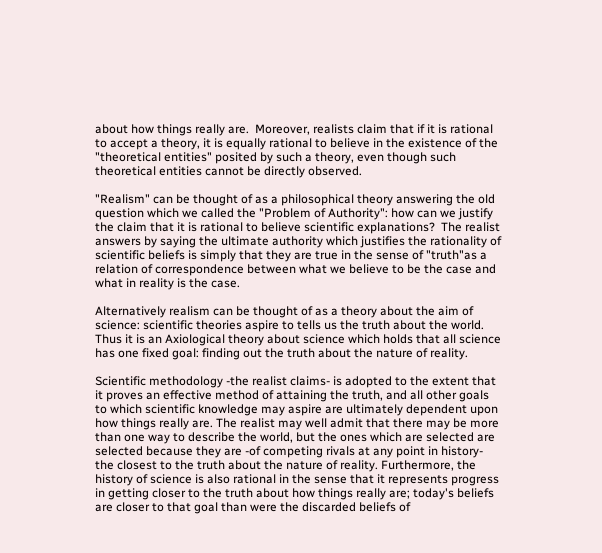about how things really are.  Moreover, realists claim that if it is rational to accept a theory, it is equally rational to believe in the existence of the "theoretical entities" posited by such a theory, even though such theoretical entities cannot be directly observed.

"Realism" can be thought of as a philosophical theory answering the old question which we called the "Problem of Authority": how can we justify the claim that it is rational to believe scientific explanations?  The realist answers by saying the ultimate authority which justifies the rationality of scientific beliefs is simply that they are true in the sense of "truth"as a relation of correspondence between what we believe to be the case and what in reality is the case.

Alternatively realism can be thought of as a theory about the aim of science: scientific theories aspire to tells us the truth about the world.  Thus it is an Axiological theory about science which holds that all science has one fixed goal: finding out the truth about the nature of reality.

Scientific methodology -the realist claims- is adopted to the extent that it proves an effective method of attaining the truth, and all other goals to which scientific knowledge may aspire are ultimately dependent upon how things really are. The realist may well admit that there may be more than one way to describe the world, but the ones which are selected are selected because they are -of competing rivals at any point in history- the closest to the truth about the nature of reality. Furthermore, the history of science is also rational in the sense that it represents progress in getting closer to the truth about how things really are; today's beliefs are closer to that goal than were the discarded beliefs of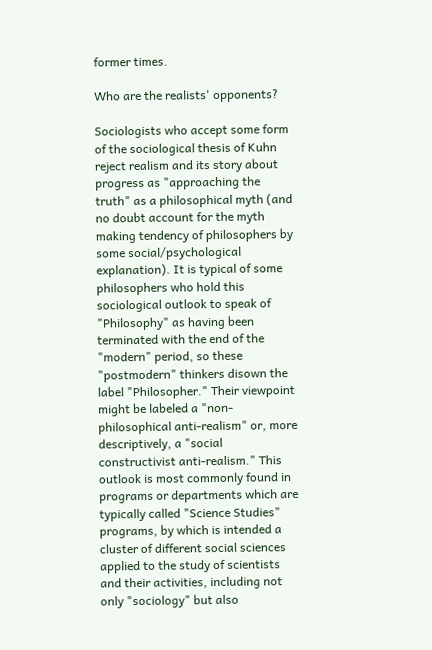former times.

Who are the realists' opponents?

Sociologists who accept some form of the sociological thesis of Kuhn reject realism and its story about progress as "approaching the truth" as a philosophical myth (and no doubt account for the myth making tendency of philosophers by some social/psychological explanation). It is typical of some philosophers who hold this sociological outlook to speak of "Philosophy" as having been terminated with the end of the "modern" period, so these "postmodern" thinkers disown the label "Philosopher." Their viewpoint might be labeled a "non-philosophical anti-realism" or, more descriptively, a "social constructivist anti-realism." This outlook is most commonly found in programs or departments which are typically called "Science Studies" programs, by which is intended a cluster of different social sciences applied to the study of scientists and their activities, including not only "sociology" but also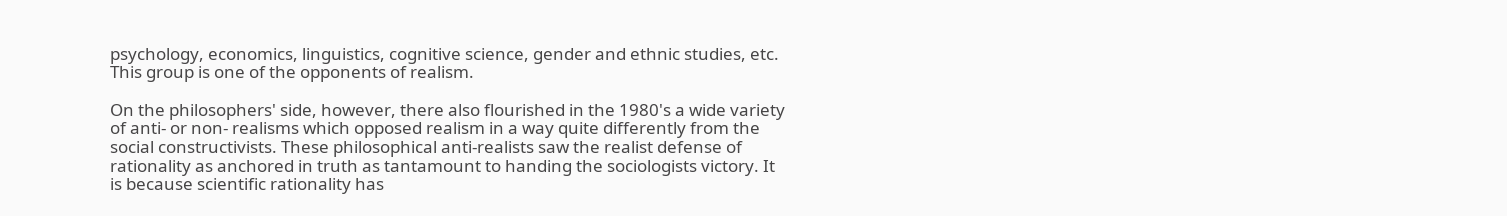psychology, economics, linguistics, cognitive science, gender and ethnic studies, etc. This group is one of the opponents of realism.

On the philosophers' side, however, there also flourished in the 1980's a wide variety of anti- or non- realisms which opposed realism in a way quite differently from the social constructivists. These philosophical anti-realists saw the realist defense of rationality as anchored in truth as tantamount to handing the sociologists victory. It is because scientific rationality has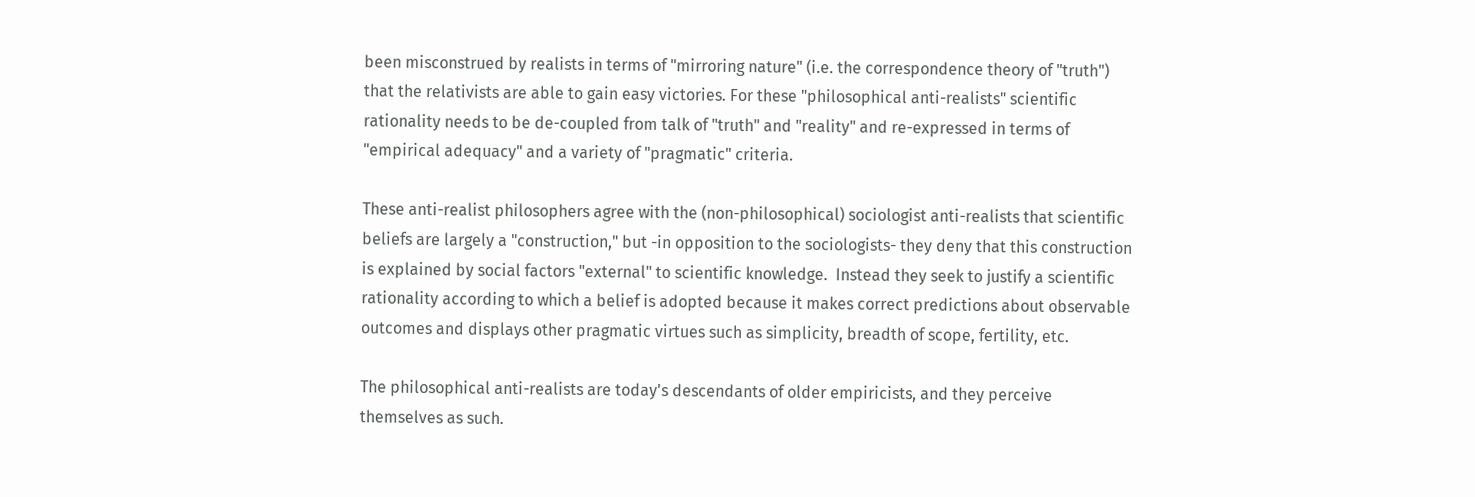been misconstrued by realists in terms of "mirroring nature" (i.e. the correspondence theory of "truth") that the relativists are able to gain easy victories. For these "philosophical anti-realists" scientific rationality needs to be de-coupled from talk of "truth" and "reality" and re-expressed in terms of "empirical adequacy" and a variety of "pragmatic" criteria.

These anti-realist philosophers agree with the (non-philosophical) sociologist anti-realists that scientific beliefs are largely a "construction," but -in opposition to the sociologists- they deny that this construction is explained by social factors "external" to scientific knowledge.  Instead they seek to justify a scientific rationality according to which a belief is adopted because it makes correct predictions about observable outcomes and displays other pragmatic virtues such as simplicity, breadth of scope, fertility, etc.

The philosophical anti-realists are today's descendants of older empiricists, and they perceive themselves as such.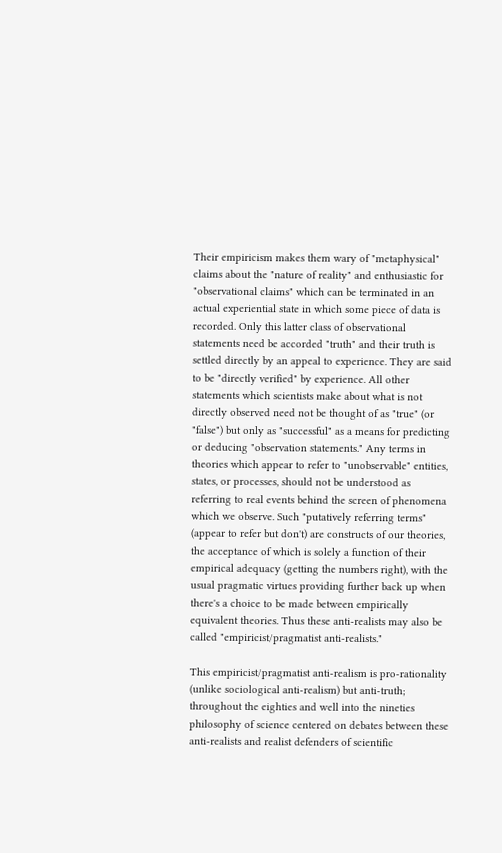Their empiricism makes them wary of "metaphysical" claims about the "nature of reality" and enthusiastic for "observational claims" which can be terminated in an actual experiential state in which some piece of data is recorded. Only this latter class of observational statements need be accorded "truth" and their truth is settled directly by an appeal to experience. They are said to be "directly verified" by experience. All other statements which scientists make about what is not directly observed need not be thought of as "true" (or "false") but only as "successful" as a means for predicting or deducing "observation statements." Any terms in theories which appear to refer to "unobservable" entities, states, or processes, should not be understood as referring to real events behind the screen of phenomena which we observe. Such "putatively referring terms" (appear to refer but don't) are constructs of our theories, the acceptance of which is solely a function of their empirical adequacy (getting the numbers right), with the usual pragmatic virtues providing further back up when there's a choice to be made between empirically equivalent theories. Thus these anti-realists may also be called "empiricist/pragmatist anti-realists."

This empiricist/pragmatist anti-realism is pro-rationality (unlike sociological anti-realism) but anti-truth; throughout the eighties and well into the nineties philosophy of science centered on debates between these anti-realists and realist defenders of scientific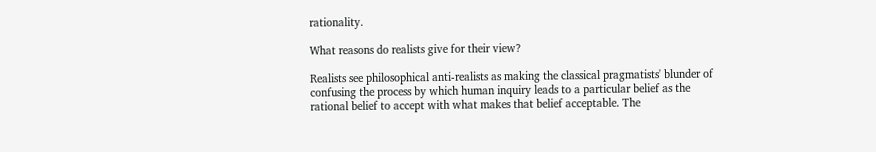rationality.

What reasons do realists give for their view?

Realists see philosophical anti-realists as making the classical pragmatists' blunder of confusing the process by which human inquiry leads to a particular belief as the rational belief to accept with what makes that belief acceptable. The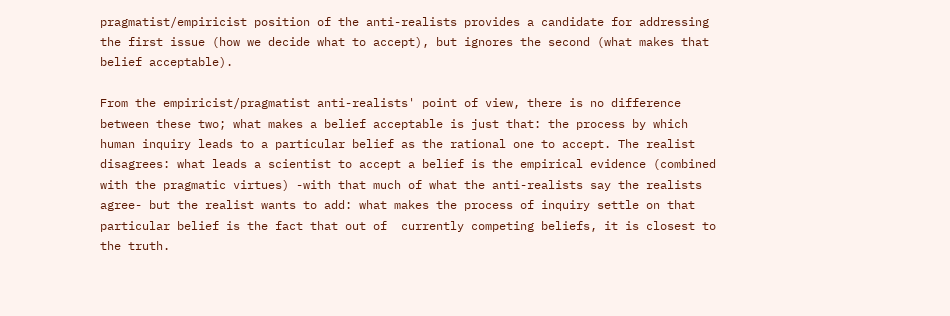pragmatist/empiricist position of the anti-realists provides a candidate for addressing the first issue (how we decide what to accept), but ignores the second (what makes that belief acceptable).

From the empiricist/pragmatist anti-realists' point of view, there is no difference between these two; what makes a belief acceptable is just that: the process by which human inquiry leads to a particular belief as the rational one to accept. The realist disagrees: what leads a scientist to accept a belief is the empirical evidence (combined with the pragmatic virtues) -with that much of what the anti-realists say the realists agree- but the realist wants to add: what makes the process of inquiry settle on that particular belief is the fact that out of  currently competing beliefs, it is closest to the truth.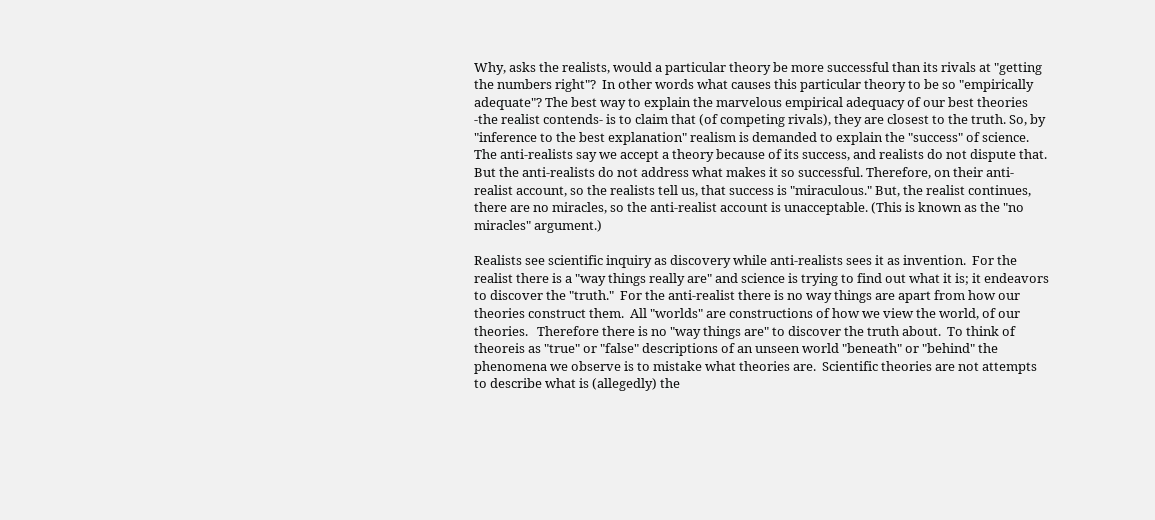Why, asks the realists, would a particular theory be more successful than its rivals at "getting the numbers right"?  In other words what causes this particular theory to be so "empirically adequate"? The best way to explain the marvelous empirical adequacy of our best theories -the realist contends- is to claim that (of competing rivals), they are closest to the truth. So, by "inference to the best explanation" realism is demanded to explain the "success" of science. The anti-realists say we accept a theory because of its success, and realists do not dispute that. But the anti-realists do not address what makes it so successful. Therefore, on their anti-realist account, so the realists tell us, that success is "miraculous." But, the realist continues, there are no miracles, so the anti-realist account is unacceptable. (This is known as the "no miracles" argument.)

Realists see scientific inquiry as discovery while anti-realists sees it as invention.  For the realist there is a "way things really are" and science is trying to find out what it is; it endeavors to discover the "truth."  For the anti-realist there is no way things are apart from how our theories construct them.  All "worlds" are constructions of how we view the world, of our theories.   Therefore there is no "way things are" to discover the truth about.  To think of theoreis as "true" or "false" descriptions of an unseen world "beneath" or "behind" the phenomena we observe is to mistake what theories are.  Scientific theories are not attempts to describe what is (allegedly) the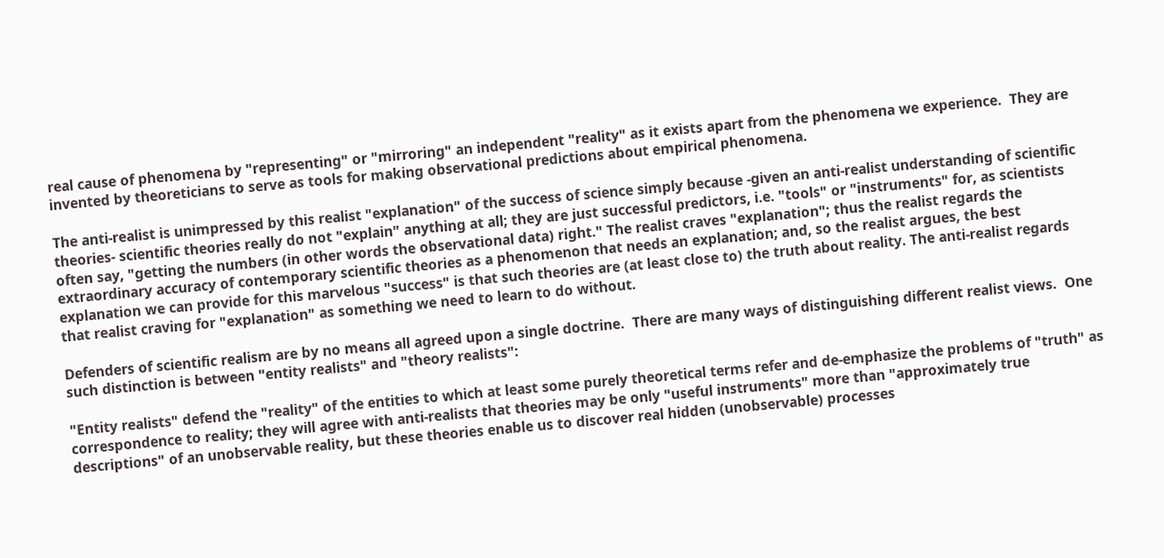real cause of phenomena by "representing" or "mirroring" an independent "reality" as it exists apart from the phenomena we experience.  They are invented by theoreticians to serve as tools for making observational predictions about empirical phenomena.

The anti-realist is unimpressed by this realist "explanation" of the success of science simply because -given an anti-realist understanding of scientific theories- scientific theories really do not "explain" anything at all; they are just successful predictors, i.e. "tools" or "instruments" for, as scientists often say, "getting the numbers (in other words the observational data) right." The realist craves "explanation"; thus the realist regards the extraordinary accuracy of contemporary scientific theories as a phenomenon that needs an explanation; and, so the realist argues, the best explanation we can provide for this marvelous "success" is that such theories are (at least close to) the truth about reality. The anti-realist regards that realist craving for "explanation" as something we need to learn to do without.

Defenders of scientific realism are by no means all agreed upon a single doctrine.  There are many ways of distinguishing different realist views.  One such distinction is between "entity realists" and "theory realists":

"Entity realists" defend the "reality" of the entities to which at least some purely theoretical terms refer and de-emphasize the problems of "truth" as correspondence to reality; they will agree with anti-realists that theories may be only "useful instruments" more than "approximately true descriptions" of an unobservable reality, but these theories enable us to discover real hidden (unobservable) processes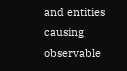and entities causing observable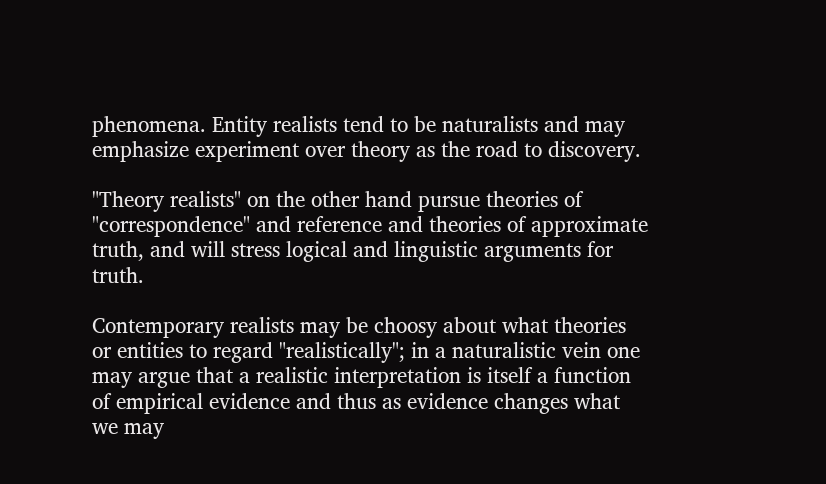phenomena. Entity realists tend to be naturalists and may emphasize experiment over theory as the road to discovery.

"Theory realists" on the other hand pursue theories of "correspondence" and reference and theories of approximate truth, and will stress logical and linguistic arguments for truth.

Contemporary realists may be choosy about what theories or entities to regard "realistically"; in a naturalistic vein one may argue that a realistic interpretation is itself a function of empirical evidence and thus as evidence changes what we may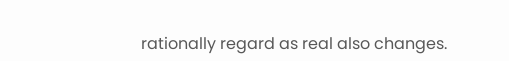rationally regard as real also changes.